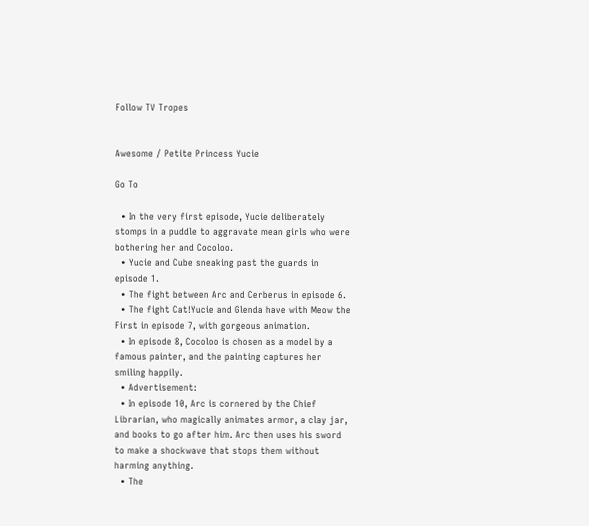Follow TV Tropes


Awesome / Petite Princess Yucie

Go To

  • In the very first episode, Yucie deliberately stomps in a puddle to aggravate mean girls who were bothering her and Cocoloo.
  • Yucie and Cube sneaking past the guards in episode 1.
  • The fight between Arc and Cerberus in episode 6.
  • The fight Cat!Yucie and Glenda have with Meow the First in episode 7, with gorgeous animation.
  • In episode 8, Cocoloo is chosen as a model by a famous painter, and the painting captures her smiling happily.
  • Advertisement:
  • In episode 10, Arc is cornered by the Chief Librarian, who magically animates armor, a clay jar, and books to go after him. Arc then uses his sword to make a shockwave that stops them without harming anything.
  • The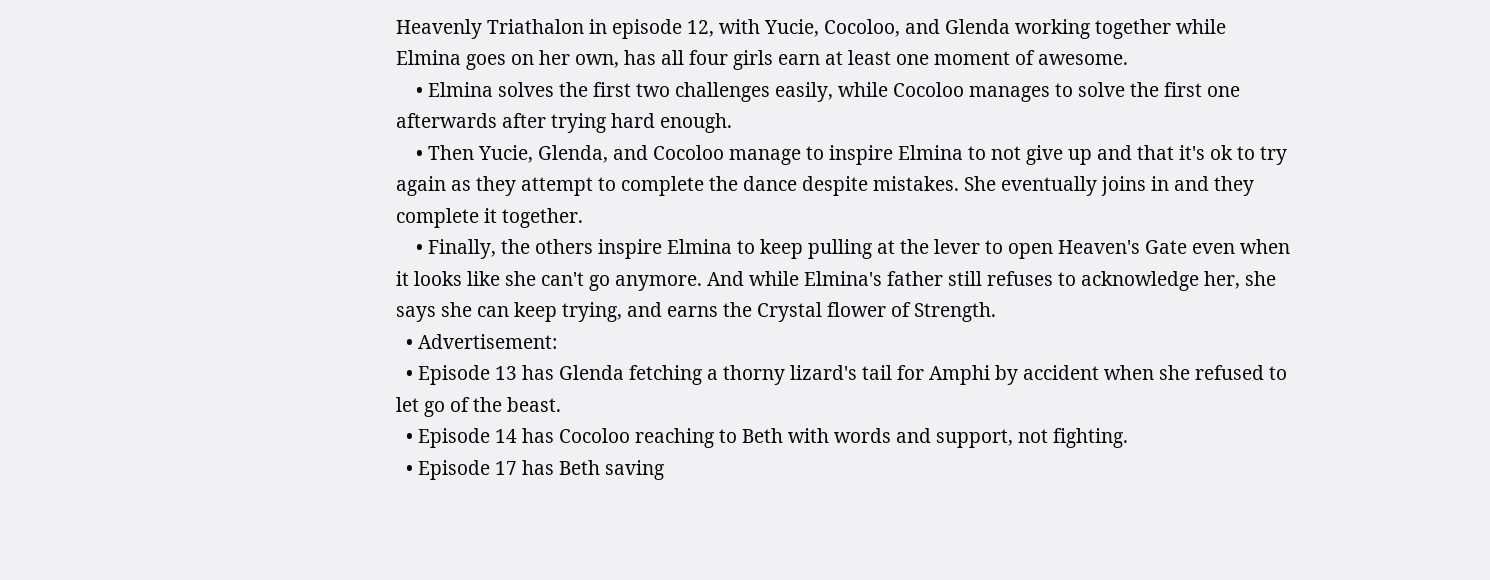Heavenly Triathalon in episode 12, with Yucie, Cocoloo, and Glenda working together while Elmina goes on her own, has all four girls earn at least one moment of awesome.
    • Elmina solves the first two challenges easily, while Cocoloo manages to solve the first one afterwards after trying hard enough.
    • Then Yucie, Glenda, and Cocoloo manage to inspire Elmina to not give up and that it's ok to try again as they attempt to complete the dance despite mistakes. She eventually joins in and they complete it together.
    • Finally, the others inspire Elmina to keep pulling at the lever to open Heaven's Gate even when it looks like she can't go anymore. And while Elmina's father still refuses to acknowledge her, she says she can keep trying, and earns the Crystal flower of Strength.
  • Advertisement:
  • Episode 13 has Glenda fetching a thorny lizard's tail for Amphi by accident when she refused to let go of the beast.
  • Episode 14 has Cocoloo reaching to Beth with words and support, not fighting.
  • Episode 17 has Beth saving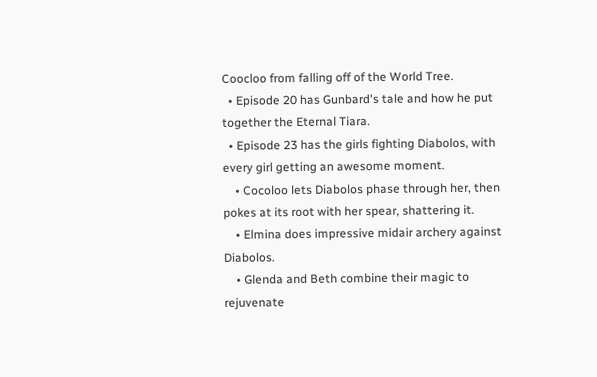Coocloo from falling off of the World Tree.
  • Episode 20 has Gunbard's tale and how he put together the Eternal Tiara.
  • Episode 23 has the girls fighting Diabolos, with every girl getting an awesome moment.
    • Cocoloo lets Diabolos phase through her, then pokes at its root with her spear, shattering it.
    • Elmina does impressive midair archery against Diabolos.
    • Glenda and Beth combine their magic to rejuvenate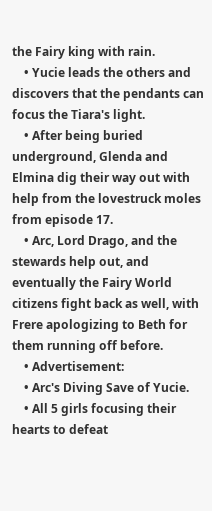the Fairy king with rain.
    • Yucie leads the others and discovers that the pendants can focus the Tiara's light.
    • After being buried underground, Glenda and Elmina dig their way out with help from the lovestruck moles from episode 17.
    • Arc, Lord Drago, and the stewards help out, and eventually the Fairy World citizens fight back as well, with Frere apologizing to Beth for them running off before.
    • Advertisement:
    • Arc's Diving Save of Yucie.
    • All 5 girls focusing their hearts to defeat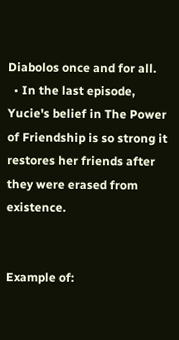Diabolos once and for all.
  • In the last episode, Yucie's belief in The Power of Friendship is so strong it restores her friends after they were erased from existence.


Example of: